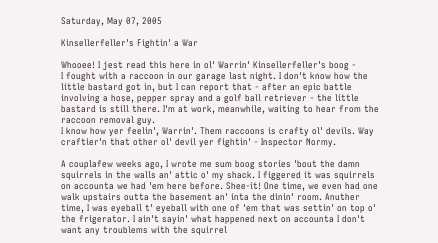Saturday, May 07, 2005

Kinsellerfeller's Fightin' a War

Whooee! I jest read this here in ol' Warrin' Kinsellerfeller's boog -
I fought with a raccoon in our garage last night. I don't know how the little bastard got in, but I can report that - after an epic battle involving a hose, pepper spray and a golf ball retriever - the little bastard is still there. I'm at work, meanwhile, waiting to hear from the raccoon removal guy.
I know how yer feelin', Warrin'. Them raccoons is crafty ol' devils. Way craftier'n that other ol' devil yer fightin' - Inspector Normy.

A couplafew weeks ago, I wrote me sum boog stories 'bout the damn squirrels in the walls an' attic o' my shack. I figgered it was squirrels on accounta we had 'em here before. Shee-it! One time, we even had one walk upstairs outta the basement an' inta the dinin' room. Anuther time, I was eyeball t' eyeball with one of 'em that was settin' on top o' the frigerator. I ain't sayin' what happened next on accounta I don't want any troublems with the squirrel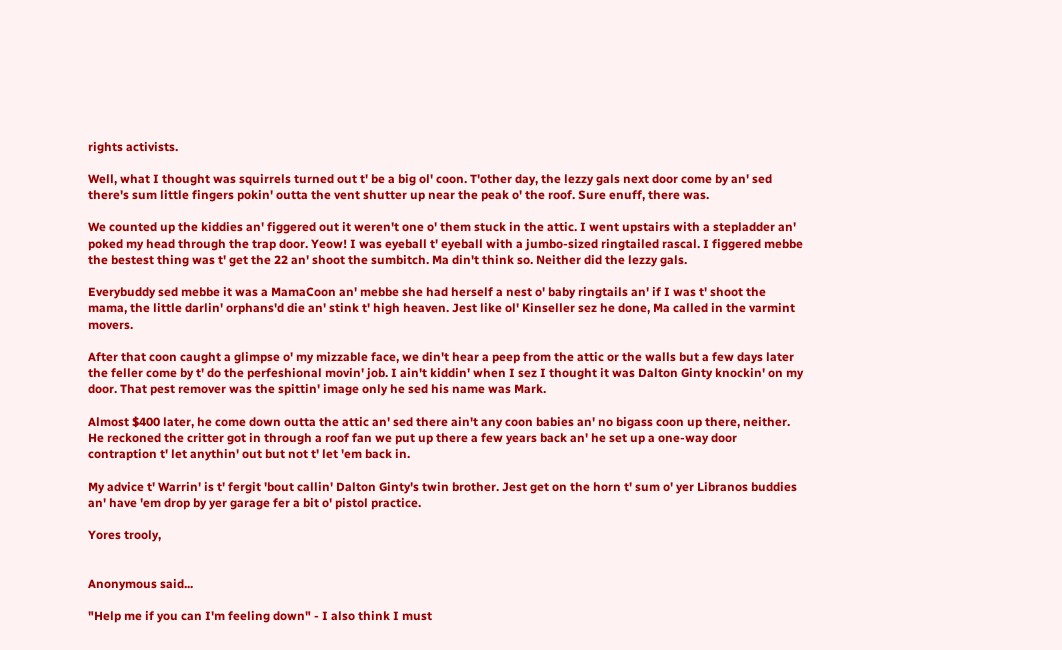rights activists.

Well, what I thought was squirrels turned out t' be a big ol' coon. T'other day, the lezzy gals next door come by an' sed there's sum little fingers pokin' outta the vent shutter up near the peak o' the roof. Sure enuff, there was.

We counted up the kiddies an' figgered out it weren't one o' them stuck in the attic. I went upstairs with a stepladder an' poked my head through the trap door. Yeow! I was eyeball t' eyeball with a jumbo-sized ringtailed rascal. I figgered mebbe the bestest thing was t' get the 22 an' shoot the sumbitch. Ma din't think so. Neither did the lezzy gals.

Everybuddy sed mebbe it was a MamaCoon an' mebbe she had herself a nest o' baby ringtails an' if I was t' shoot the mama, the little darlin' orphans'd die an' stink t' high heaven. Jest like ol' Kinseller sez he done, Ma called in the varmint movers.

After that coon caught a glimpse o' my mizzable face, we din't hear a peep from the attic or the walls but a few days later the feller come by t' do the perfeshional movin' job. I ain't kiddin' when I sez I thought it was Dalton Ginty knockin' on my door. That pest remover was the spittin' image only he sed his name was Mark.

Almost $400 later, he come down outta the attic an' sed there ain't any coon babies an' no bigass coon up there, neither. He reckoned the critter got in through a roof fan we put up there a few years back an' he set up a one-way door contraption t' let anythin' out but not t' let 'em back in.

My advice t' Warrin' is t' fergit 'bout callin' Dalton Ginty's twin brother. Jest get on the horn t' sum o' yer Libranos buddies an' have 'em drop by yer garage fer a bit o' pistol practice.

Yores trooly,


Anonymous said...

"Help me if you can I'm feeling down" - I also think I must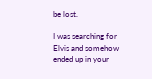be lost.

I was searching for Elvis and somehow ended up in your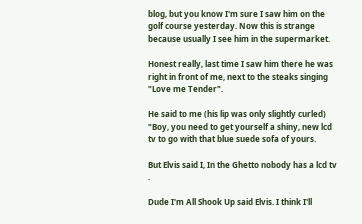blog, but you know I'm sure I saw him on the golf course yesterday. Now this is strange because usually I see him in the supermarket.

Honest really, last time I saw him there he was right in front of me, next to the steaks singing "Love me Tender".

He said to me (his lip was only slightly curled) "Boy, you need to get yourself a shiny, new lcd tv to go with that blue suede sofa of yours.

But Elvis said I, In the Ghetto nobody has a lcd tv .

Dude I'm All Shook Up said Elvis. I think I'll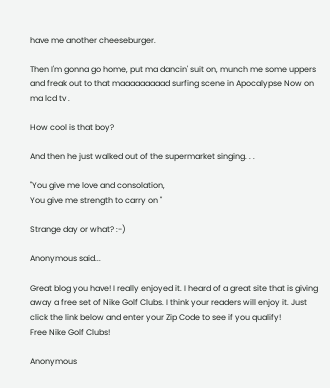have me another cheeseburger.

Then I'm gonna go home, put ma dancin' suit on, munch me some uppers and freak out to that maaaaaaaaad surfing scene in Apocalypse Now on ma lcd tv .

How cool is that boy?

And then he just walked out of the supermarket singing. . .

"You give me love and consolation,
You give me strength to carry on "

Strange day or what? :-)

Anonymous said...

Great blog you have! I really enjoyed it. I heard of a great site that is giving away a free set of Nike Golf Clubs. I think your readers will enjoy it. Just click the link below and enter your Zip Code to see if you qualify!
Free Nike Golf Clubs!

Anonymous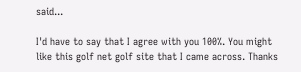said...

I'd have to say that I agree with you 100%. You might like this golf net golf site that I came across. Thanks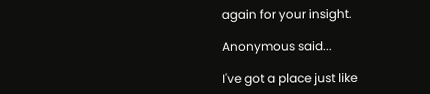again for your insight.

Anonymous said...

I've got a place just like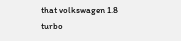that volkswagen 1.8 turbo